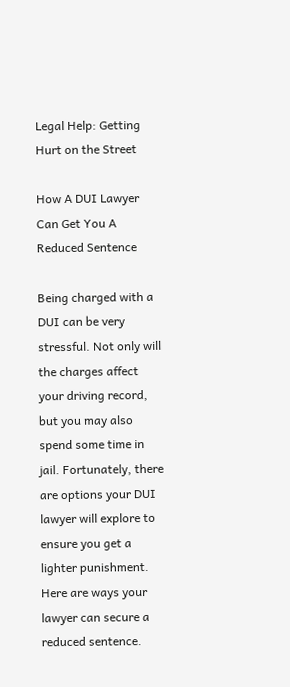Legal Help: Getting Hurt on the Street

How A DUI Lawyer Can Get You A Reduced Sentence

Being charged with a DUI can be very stressful. Not only will the charges affect your driving record, but you may also spend some time in jail. Fortunately, there are options your DUI lawyer will explore to ensure you get a lighter punishment. Here are ways your lawyer can secure a reduced sentence.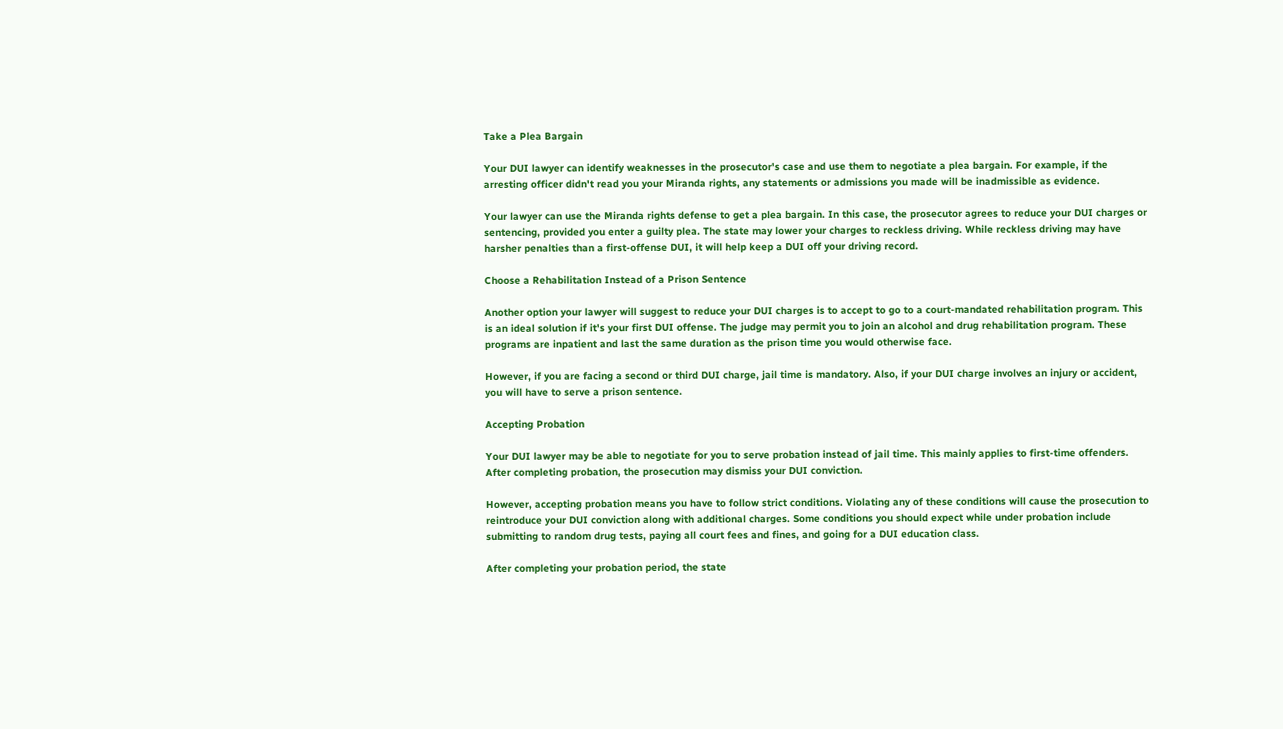Take a Plea Bargain

Your DUI lawyer can identify weaknesses in the prosecutor's case and use them to negotiate a plea bargain. For example, if the arresting officer didn't read you your Miranda rights, any statements or admissions you made will be inadmissible as evidence.

Your lawyer can use the Miranda rights defense to get a plea bargain. In this case, the prosecutor agrees to reduce your DUI charges or sentencing, provided you enter a guilty plea. The state may lower your charges to reckless driving. While reckless driving may have harsher penalties than a first-offense DUI, it will help keep a DUI off your driving record.

Choose a Rehabilitation Instead of a Prison Sentence

Another option your lawyer will suggest to reduce your DUI charges is to accept to go to a court-mandated rehabilitation program. This is an ideal solution if it's your first DUI offense. The judge may permit you to join an alcohol and drug rehabilitation program. These programs are inpatient and last the same duration as the prison time you would otherwise face.

However, if you are facing a second or third DUI charge, jail time is mandatory. Also, if your DUI charge involves an injury or accident, you will have to serve a prison sentence.

Accepting Probation

Your DUI lawyer may be able to negotiate for you to serve probation instead of jail time. This mainly applies to first-time offenders. After completing probation, the prosecution may dismiss your DUI conviction.

However, accepting probation means you have to follow strict conditions. Violating any of these conditions will cause the prosecution to reintroduce your DUI conviction along with additional charges. Some conditions you should expect while under probation include submitting to random drug tests, paying all court fees and fines, and going for a DUI education class.

After completing your probation period, the state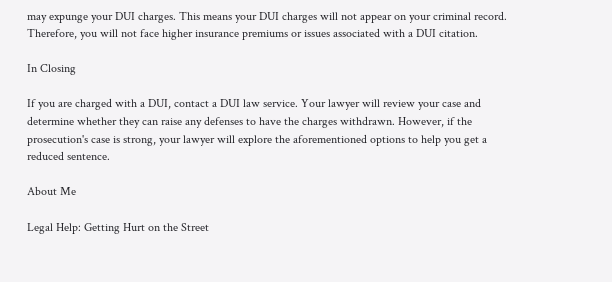may expunge your DUI charges. This means your DUI charges will not appear on your criminal record. Therefore, you will not face higher insurance premiums or issues associated with a DUI citation.

In Closing

If you are charged with a DUI, contact a DUI law service. Your lawyer will review your case and determine whether they can raise any defenses to have the charges withdrawn. However, if the prosecution's case is strong, your lawyer will explore the aforementioned options to help you get a reduced sentence.

About Me

Legal Help: Getting Hurt on the Street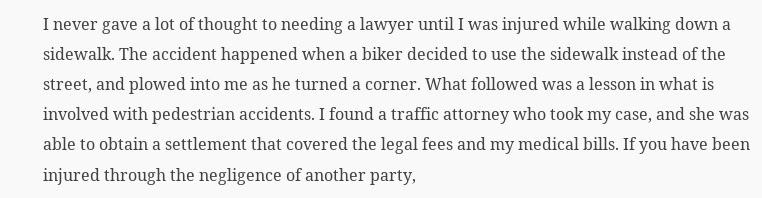I never gave a lot of thought to needing a lawyer until I was injured while walking down a sidewalk. The accident happened when a biker decided to use the sidewalk instead of the street, and plowed into me as he turned a corner. What followed was a lesson in what is involved with pedestrian accidents. I found a traffic attorney who took my case, and she was able to obtain a settlement that covered the legal fees and my medical bills. If you have been injured through the negligence of another party,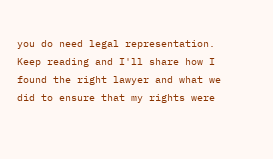you do need legal representation. Keep reading and I'll share how I found the right lawyer and what we did to ensure that my rights were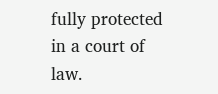fully protected in a court of law.